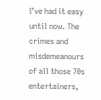I’ve had it easy until now. The crimes and misdemeanours of all those 70s entertainers,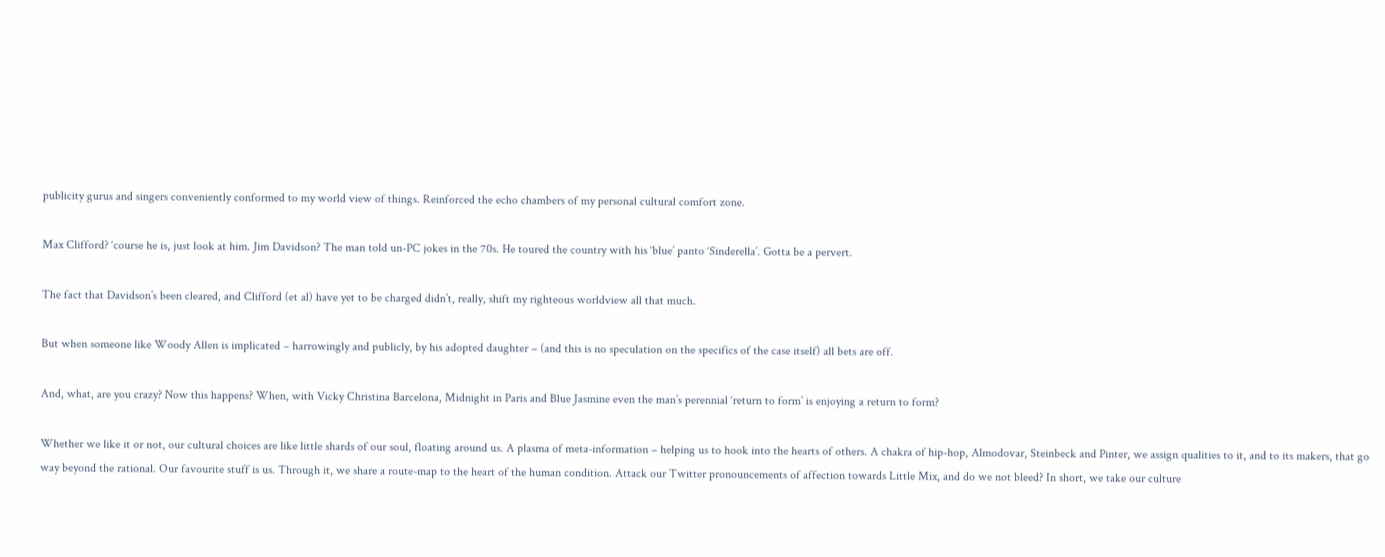publicity gurus and singers conveniently conformed to my world view of things. Reinforced the echo chambers of my personal cultural comfort zone.

Max Clifford? ‘course he is, just look at him. Jim Davidson? The man told un-PC jokes in the 70s. He toured the country with his ‘blue’ panto ‘Sinderella’. Gotta be a pervert.

The fact that Davidson’s been cleared, and Clifford (et al) have yet to be charged didn’t, really, shift my righteous worldview all that much.

But when someone like Woody Allen is implicated – harrowingly and publicly, by his adopted daughter – (and this is no speculation on the specifics of the case itself) all bets are off.

And, what, are you crazy? Now this happens? When, with Vicky Christina Barcelona, Midnight in Paris and Blue Jasmine even the man’s perennial ‘return to form’ is enjoying a return to form?

Whether we like it or not, our cultural choices are like little shards of our soul, floating around us. A plasma of meta-information – helping us to hook into the hearts of others. A chakra of hip-hop, Almodovar, Steinbeck and Pinter, we assign qualities to it, and to its makers, that go way beyond the rational. Our favourite stuff is us. Through it, we share a route-map to the heart of the human condition. Attack our Twitter pronouncements of affection towards Little Mix, and do we not bleed? In short, we take our culture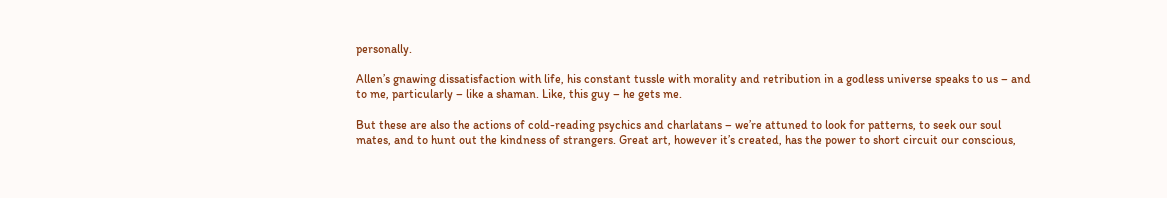personally.

Allen’s gnawing dissatisfaction with life, his constant tussle with morality and retribution in a godless universe speaks to us – and to me, particularly – like a shaman. Like, this guy – he gets me.

But these are also the actions of cold-reading psychics and charlatans – we’re attuned to look for patterns, to seek our soul mates, and to hunt out the kindness of strangers. Great art, however it’s created, has the power to short circuit our conscious,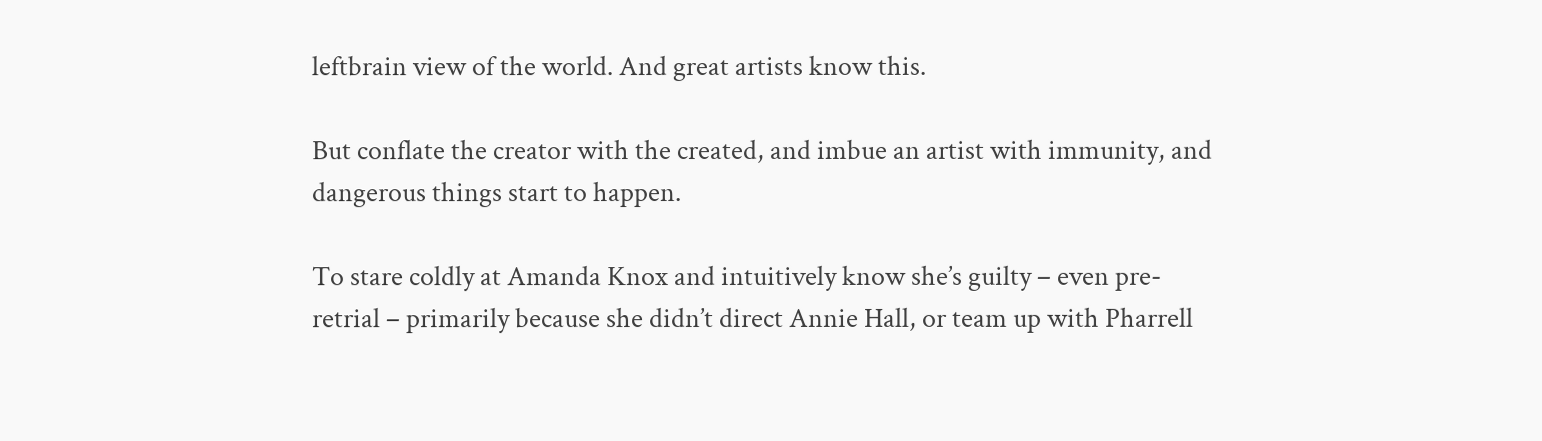leftbrain view of the world. And great artists know this.

But conflate the creator with the created, and imbue an artist with immunity, and dangerous things start to happen.

To stare coldly at Amanda Knox and intuitively know she’s guilty – even pre-retrial – primarily because she didn’t direct Annie Hall, or team up with Pharrell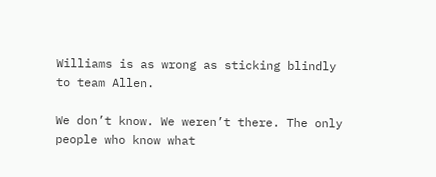Williams is as wrong as sticking blindly to team Allen.

We don’t know. We weren’t there. The only people who know what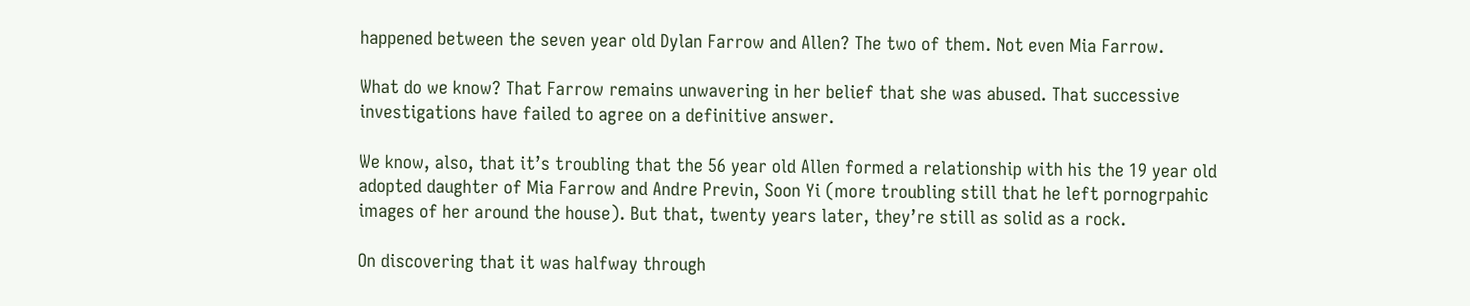happened between the seven year old Dylan Farrow and Allen? The two of them. Not even Mia Farrow.

What do we know? That Farrow remains unwavering in her belief that she was abused. That successive investigations have failed to agree on a definitive answer.

We know, also, that it’s troubling that the 56 year old Allen formed a relationship with his the 19 year old adopted daughter of Mia Farrow and Andre Previn, Soon Yi (more troubling still that he left pornogrpahic images of her around the house). But that, twenty years later, they’re still as solid as a rock.

On discovering that it was halfway through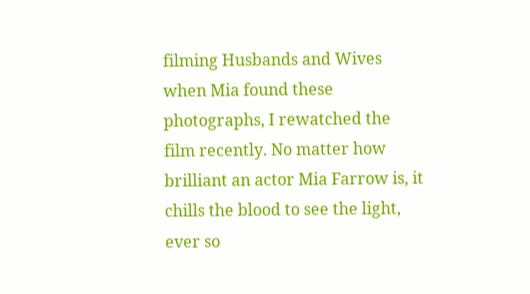filming Husbands and Wives when Mia found these photographs, I rewatched the film recently. No matter how brilliant an actor Mia Farrow is, it chills the blood to see the light, ever so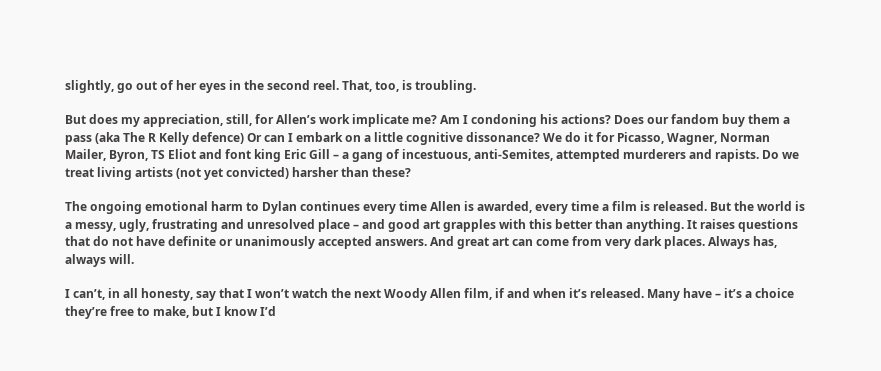slightly, go out of her eyes in the second reel. That, too, is troubling.

But does my appreciation, still, for Allen’s work implicate me? Am I condoning his actions? Does our fandom buy them a pass (aka The R Kelly defence) Or can I embark on a little cognitive dissonance? We do it for Picasso, Wagner, Norman Mailer, Byron, TS Eliot and font king Eric Gill – a gang of incestuous, anti-Semites, attempted murderers and rapists. Do we treat living artists (not yet convicted) harsher than these?

The ongoing emotional harm to Dylan continues every time Allen is awarded, every time a film is released. But the world is a messy, ugly, frustrating and unresolved place – and good art grapples with this better than anything. It raises questions that do not have definite or unanimously accepted answers. And great art can come from very dark places. Always has, always will.

I can’t, in all honesty, say that I won’t watch the next Woody Allen film, if and when it’s released. Many have – it’s a choice they’re free to make, but I know I’d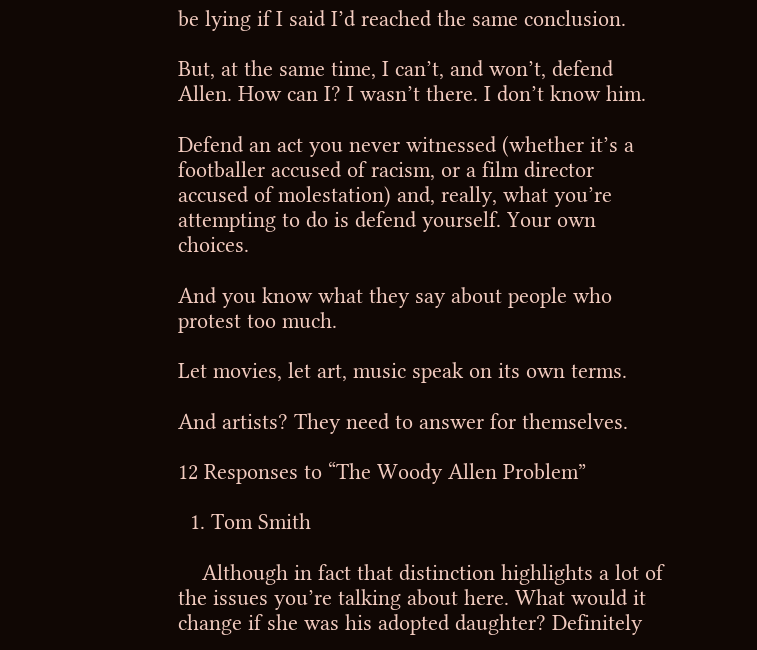be lying if I said I’d reached the same conclusion.

But, at the same time, I can’t, and won’t, defend Allen. How can I? I wasn’t there. I don’t know him.

Defend an act you never witnessed (whether it’s a footballer accused of racism, or a film director accused of molestation) and, really, what you’re attempting to do is defend yourself. Your own choices.

And you know what they say about people who protest too much.

Let movies, let art, music speak on its own terms.

And artists? They need to answer for themselves.

12 Responses to “The Woody Allen Problem”

  1. Tom Smith

    Although in fact that distinction highlights a lot of the issues you’re talking about here. What would it change if she was his adopted daughter? Definitely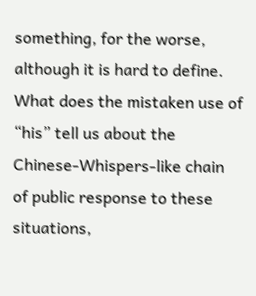something, for the worse, although it is hard to define. What does the mistaken use of “his” tell us about the Chinese-Whispers-like chain of public response to these situations,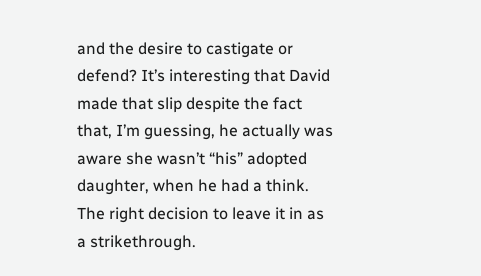and the desire to castigate or defend? It’s interesting that David made that slip despite the fact that, I’m guessing, he actually was aware she wasn’t “his” adopted daughter, when he had a think. The right decision to leave it in as a strikethrough.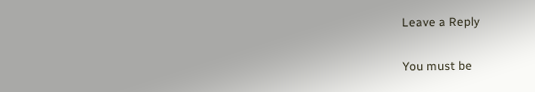Leave a Reply

You must be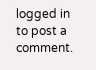logged in to post a comment.